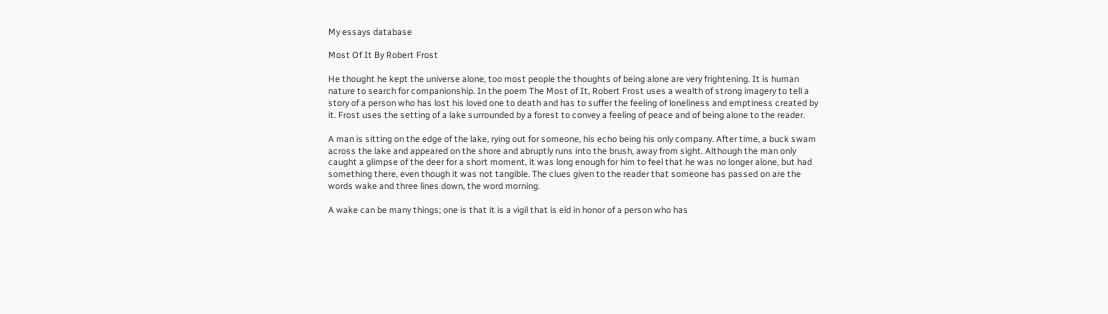My essays database

Most Of It By Robert Frost

He thought he kept the universe alone, too most people the thoughts of being alone are very frightening. It is human nature to search for companionship. In the poem The Most of It, Robert Frost uses a wealth of strong imagery to tell a story of a person who has lost his loved one to death and has to suffer the feeling of loneliness and emptiness created by it. Frost uses the setting of a lake surrounded by a forest to convey a feeling of peace and of being alone to the reader.

A man is sitting on the edge of the lake, rying out for someone, his echo being his only company. After time, a buck swam across the lake and appeared on the shore and abruptly runs into the brush, away from sight. Although the man only caught a glimpse of the deer for a short moment, it was long enough for him to feel that he was no longer alone, but had something there, even though it was not tangible. The clues given to the reader that someone has passed on are the words wake and three lines down, the word morning.

A wake can be many things; one is that it is a vigil that is eld in honor of a person who has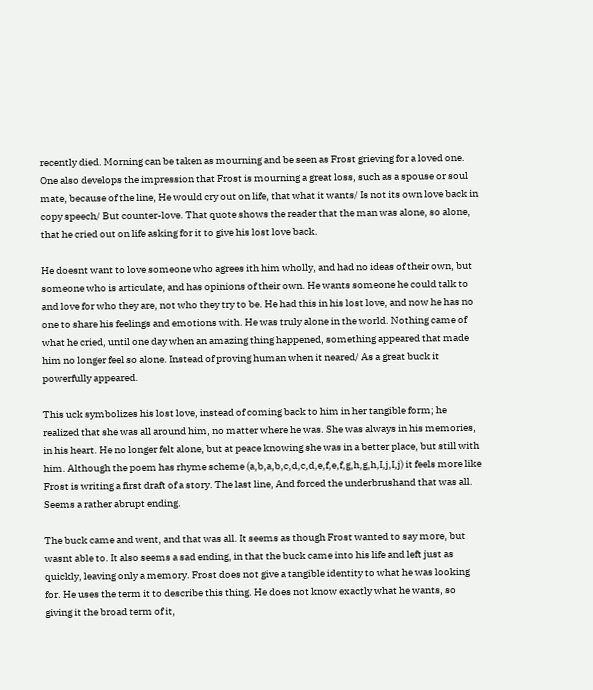recently died. Morning can be taken as mourning and be seen as Frost grieving for a loved one. One also develops the impression that Frost is mourning a great loss, such as a spouse or soul mate, because of the line, He would cry out on life, that what it wants/ Is not its own love back in copy speech/ But counter-love. That quote shows the reader that the man was alone, so alone, that he cried out on life asking for it to give his lost love back.

He doesnt want to love someone who agrees ith him wholly, and had no ideas of their own, but someone who is articulate, and has opinions of their own. He wants someone he could talk to and love for who they are, not who they try to be. He had this in his lost love, and now he has no one to share his feelings and emotions with. He was truly alone in the world. Nothing came of what he cried, until one day when an amazing thing happened, something appeared that made him no longer feel so alone. Instead of proving human when it neared/ As a great buck it powerfully appeared.

This uck symbolizes his lost love, instead of coming back to him in her tangible form; he realized that she was all around him, no matter where he was. She was always in his memories, in his heart. He no longer felt alone, but at peace knowing she was in a better place, but still with him. Although the poem has rhyme scheme (a,b,a,b,c,d,c,d,e,f,e,f,g,h,g,h,I,j,I,j) it feels more like Frost is writing a first draft of a story. The last line, And forced the underbrushand that was all. Seems a rather abrupt ending.

The buck came and went, and that was all. It seems as though Frost wanted to say more, but wasnt able to. It also seems a sad ending, in that the buck came into his life and left just as quickly, leaving only a memory. Frost does not give a tangible identity to what he was looking for. He uses the term it to describe this thing. He does not know exactly what he wants, so giving it the broad term of it,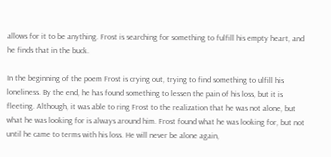allows for it to be anything. Frost is searching for something to fulfill his empty heart, and he finds that in the buck.

In the beginning of the poem Frost is crying out, trying to find something to ulfill his loneliness. By the end, he has found something to lessen the pain of his loss, but it is fleeting. Although, it was able to ring Frost to the realization that he was not alone, but what he was looking for is always around him. Frost found what he was looking for, but not until he came to terms with his loss. He will never be alone again,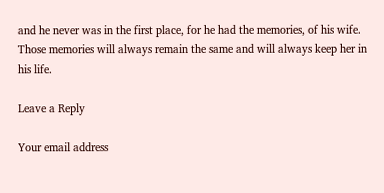and he never was in the first place, for he had the memories, of his wife. Those memories will always remain the same and will always keep her in his life.

Leave a Reply

Your email address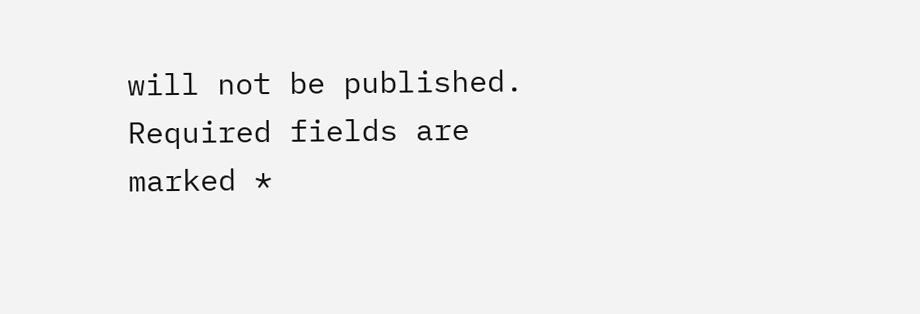will not be published. Required fields are marked *